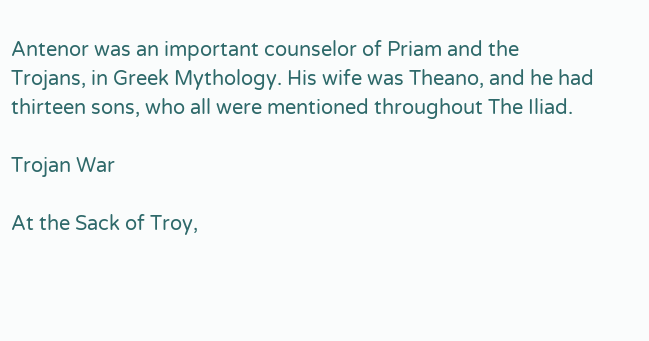Antenor was an important counselor of Priam and the Trojans, in Greek Mythology. His wife was Theano, and he had thirteen sons, who all were mentioned throughout The Iliad.

Trojan War

At the Sack of Troy,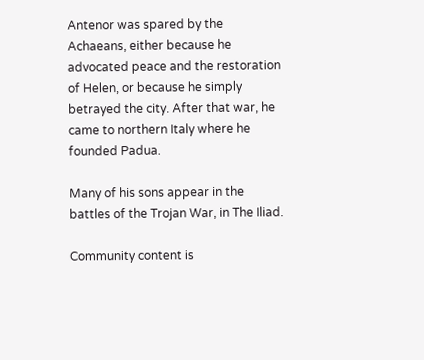Antenor was spared by the Achaeans, either because he advocated peace and the restoration of Helen, or because he simply betrayed the city. After that war, he came to northern Italy where he founded Padua.

Many of his sons appear in the battles of the Trojan War, in The Iliad.

Community content is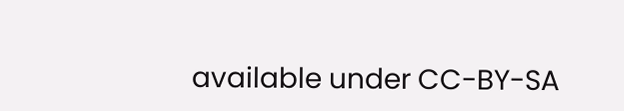available under CC-BY-SA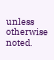unless otherwise noted.